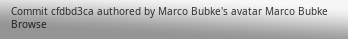Commit cfdbd3ca authored by Marco Bubke's avatar Marco Bubke
Browse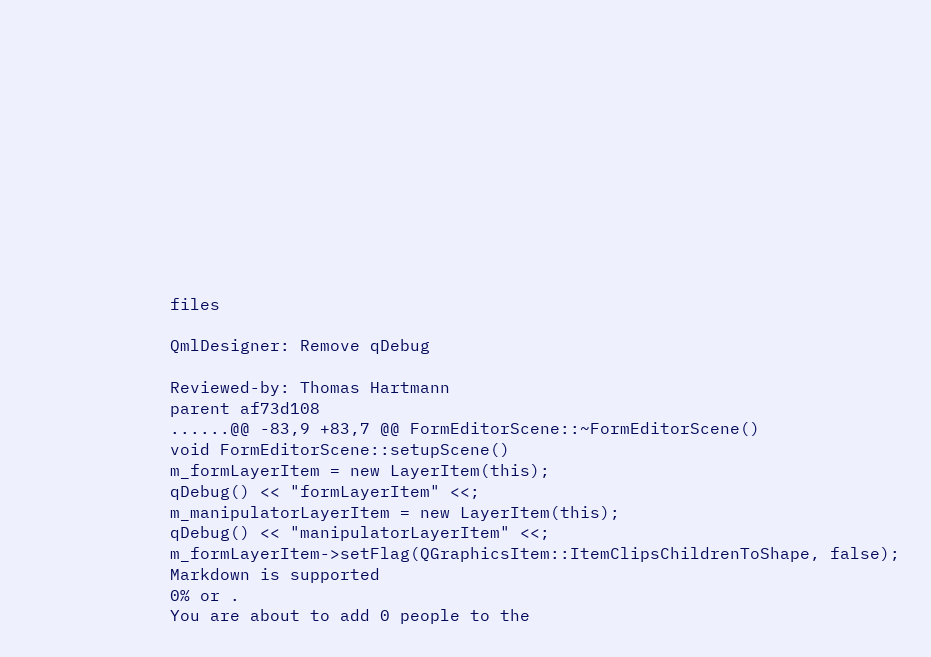files

QmlDesigner: Remove qDebug

Reviewed-by: Thomas Hartmann
parent af73d108
......@@ -83,9 +83,7 @@ FormEditorScene::~FormEditorScene()
void FormEditorScene::setupScene()
m_formLayerItem = new LayerItem(this);
qDebug() << "formLayerItem" <<;
m_manipulatorLayerItem = new LayerItem(this);
qDebug() << "manipulatorLayerItem" <<;
m_formLayerItem->setFlag(QGraphicsItem::ItemClipsChildrenToShape, false);
Markdown is supported
0% or .
You are about to add 0 people to the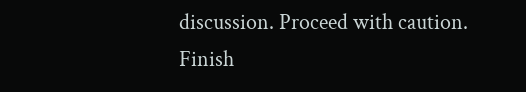discussion. Proceed with caution.
Finish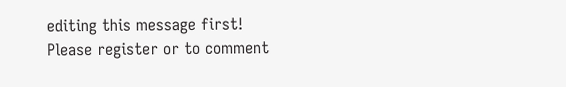editing this message first!
Please register or to comment